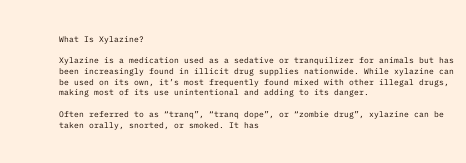What Is Xylazine?

Xylazine is a medication used as a sedative or tranquilizer for animals but has been increasingly found in illicit drug supplies nationwide. While xylazine can be used on its own, it’s most frequently found mixed with other illegal drugs, making most of its use unintentional and adding to its danger.

Often referred to as “tranq”, “tranq dope”, or “zombie drug”, xylazine can be taken orally, snorted, or smoked. It has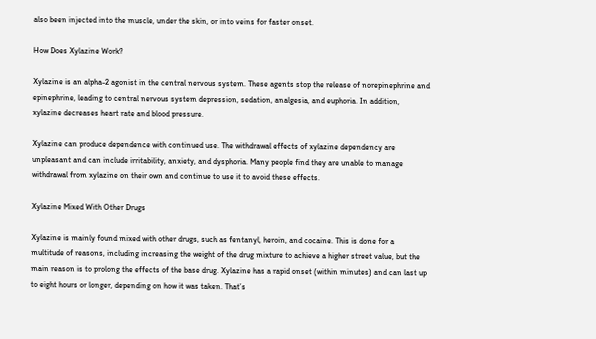also been injected into the muscle, under the skin, or into veins for faster onset.

How Does Xylazine Work?

Xylazine is an alpha-2 agonist in the central nervous system. These agents stop the release of norepinephrine and epinephrine, leading to central nervous system depression, sedation, analgesia, and euphoria. In addition, xylazine decreases heart rate and blood pressure.

Xylazine can produce dependence with continued use. The withdrawal effects of xylazine dependency are unpleasant and can include irritability, anxiety, and dysphoria. Many people find they are unable to manage withdrawal from xylazine on their own and continue to use it to avoid these effects.

Xylazine Mixed With Other Drugs

Xylazine is mainly found mixed with other drugs, such as fentanyl, heroin, and cocaine. This is done for a multitude of reasons, including increasing the weight of the drug mixture to achieve a higher street value, but the main reason is to prolong the effects of the base drug. Xylazine has a rapid onset (within minutes) and can last up to eight hours or longer, depending on how it was taken. That’s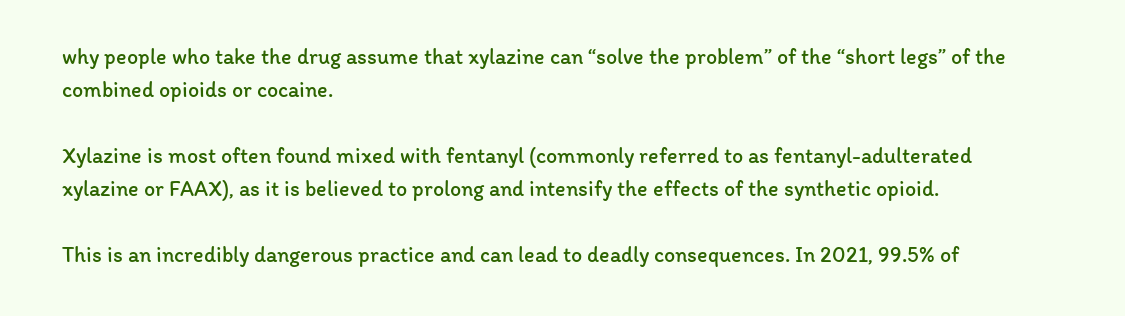why people who take the drug assume that xylazine can “solve the problem” of the “short legs” of the combined opioids or cocaine.

Xylazine is most often found mixed with fentanyl (commonly referred to as fentanyl-adulterated xylazine or FAAX), as it is believed to prolong and intensify the effects of the synthetic opioid.

This is an incredibly dangerous practice and can lead to deadly consequences. In 2021, 99.5% of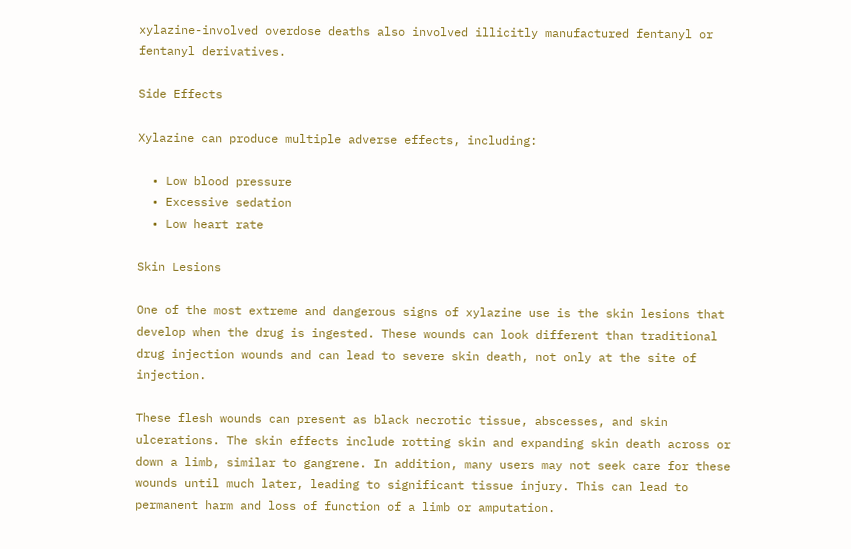xylazine-involved overdose deaths also involved illicitly manufactured fentanyl or fentanyl derivatives.

Side Effects

Xylazine can produce multiple adverse effects, including:

  • Low blood pressure
  • Excessive sedation
  • Low heart rate

Skin Lesions

One of the most extreme and dangerous signs of xylazine use is the skin lesions that develop when the drug is ingested. These wounds can look different than traditional drug injection wounds and can lead to severe skin death, not only at the site of injection.

These flesh wounds can present as black necrotic tissue, abscesses, and skin ulcerations. The skin effects include rotting skin and expanding skin death across or down a limb, similar to gangrene. In addition, many users may not seek care for these wounds until much later, leading to significant tissue injury. This can lead to permanent harm and loss of function of a limb or amputation.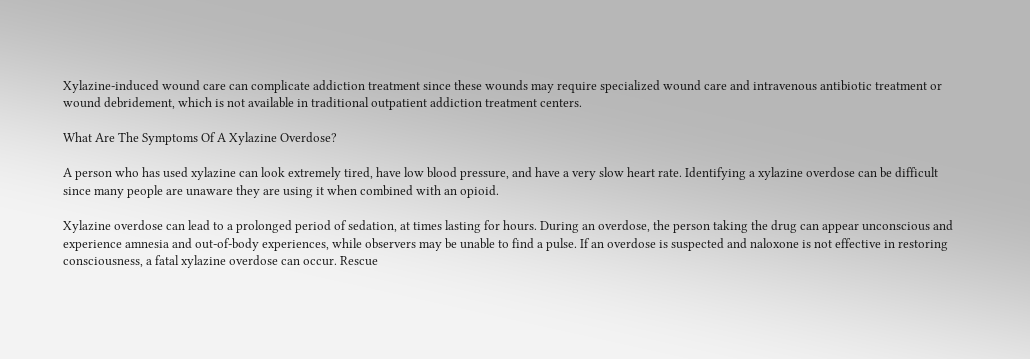Xylazine-induced wound care can complicate addiction treatment since these wounds may require specialized wound care and intravenous antibiotic treatment or wound debridement, which is not available in traditional outpatient addiction treatment centers.

What Are The Symptoms Of A Xylazine Overdose?

A person who has used xylazine can look extremely tired, have low blood pressure, and have a very slow heart rate. Identifying a xylazine overdose can be difficult since many people are unaware they are using it when combined with an opioid.

Xylazine overdose can lead to a prolonged period of sedation, at times lasting for hours. During an overdose, the person taking the drug can appear unconscious and experience amnesia and out-of-body experiences, while observers may be unable to find a pulse. If an overdose is suspected and naloxone is not effective in restoring consciousness, a fatal xylazine overdose can occur. Rescue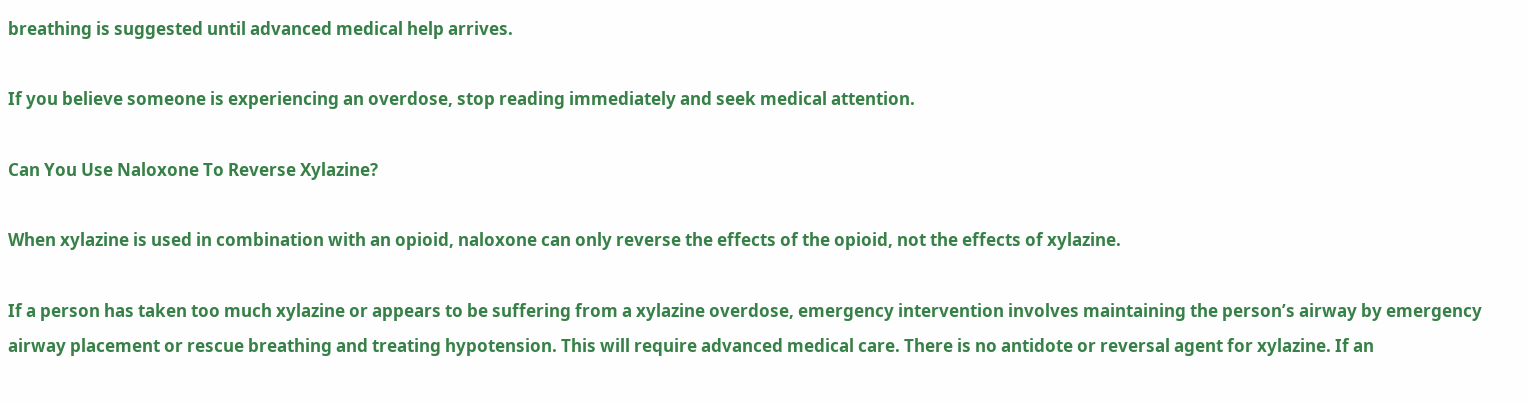breathing is suggested until advanced medical help arrives.

If you believe someone is experiencing an overdose, stop reading immediately and seek medical attention.

Can You Use Naloxone To Reverse Xylazine?

When xylazine is used in combination with an opioid, naloxone can only reverse the effects of the opioid, not the effects of xylazine.

If a person has taken too much xylazine or appears to be suffering from a xylazine overdose, emergency intervention involves maintaining the person’s airway by emergency airway placement or rescue breathing and treating hypotension. This will require advanced medical care. There is no antidote or reversal agent for xylazine. If an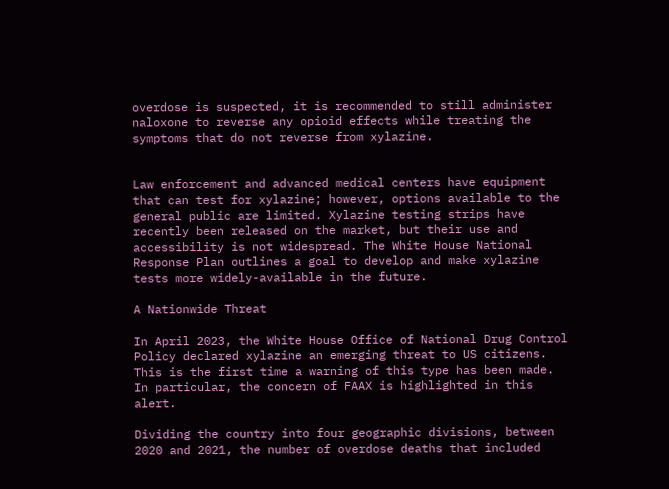overdose is suspected, it is recommended to still administer naloxone to reverse any opioid effects while treating the symptoms that do not reverse from xylazine.


Law enforcement and advanced medical centers have equipment that can test for xylazine; however, options available to the general public are limited. Xylazine testing strips have recently been released on the market, but their use and accessibility is not widespread. The White House National Response Plan outlines a goal to develop and make xylazine tests more widely-available in the future.

A Nationwide Threat

In April 2023, the White House Office of National Drug Control Policy declared xylazine an emerging threat to US citizens. This is the first time a warning of this type has been made. In particular, the concern of FAAX is highlighted in this alert.

Dividing the country into four geographic divisions, between 2020 and 2021, the number of overdose deaths that included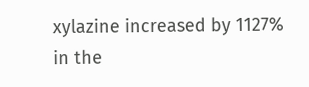xylazine increased by 1127% in the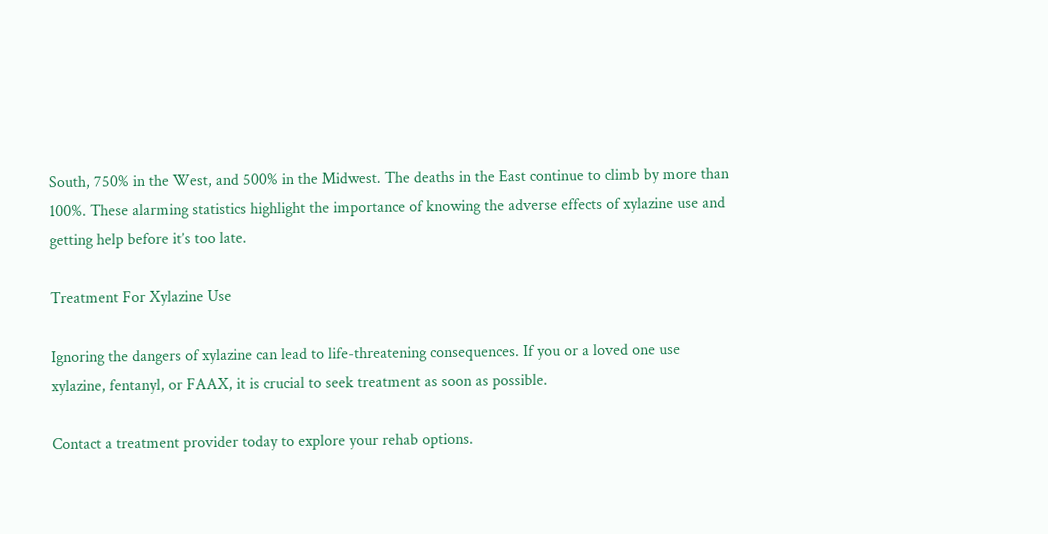South, 750% in the West, and 500% in the Midwest. The deaths in the East continue to climb by more than 100%. These alarming statistics highlight the importance of knowing the adverse effects of xylazine use and getting help before it’s too late.

Treatment For Xylazine Use

Ignoring the dangers of xylazine can lead to life-threatening consequences. If you or a loved one use xylazine, fentanyl, or FAAX, it is crucial to seek treatment as soon as possible.

Contact a treatment provider today to explore your rehab options.